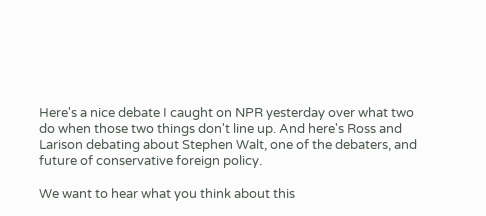Here's a nice debate I caught on NPR yesterday over what two do when those two things don't line up. And here's Ross and Larison debating about Stephen Walt, one of the debaters, and future of conservative foreign policy.

We want to hear what you think about this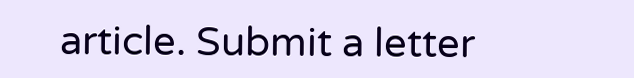article. Submit a letter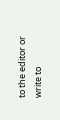to the editor or write to